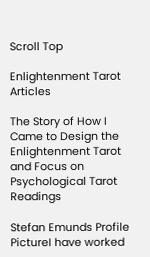Scroll Top

Enlightenment Tarot Articles

The Story of How I Came to Design the Enlightenment Tarot and Focus on Psychological Tarot Readings

Stefan Emunds Profile PictureI have worked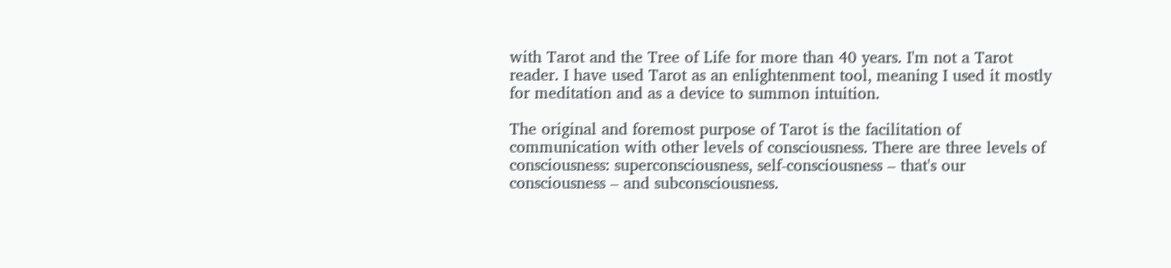with Tarot and the Tree of Life for more than 40 years. I'm not a Tarot reader. I have used Tarot as an enlightenment tool, meaning I used it mostly for meditation and as a device to summon intuition.

The original and foremost purpose of Tarot is the facilitation of communication with other levels of consciousness. There are three levels of consciousness: superconsciousness, self-consciousness – that's our consciousness – and subconsciousness.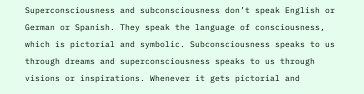Superconsciousness and subconsciousness don’t speak English or German or Spanish. They speak the language of consciousness, which is pictorial and symbolic. Subconsciousness speaks to us through dreams and superconsciousness speaks to us through visions or inspirations. Whenever it gets pictorial and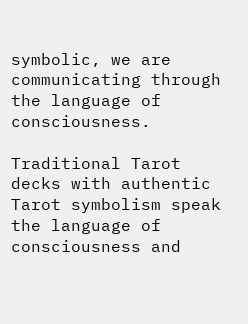symbolic, we are communicating through the language of consciousness.

Traditional Tarot decks with authentic Tarot symbolism speak the language of consciousness and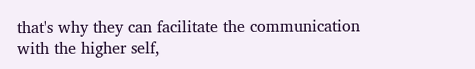that's why they can facilitate the communication with the higher self,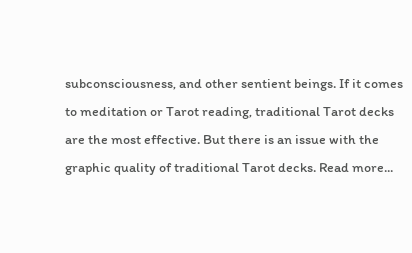subconsciousness, and other sentient beings. If it comes to meditation or Tarot reading, traditional Tarot decks are the most effective. But there is an issue with the graphic quality of traditional Tarot decks. Read more...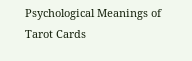Psychological Meanings of Tarot Cards